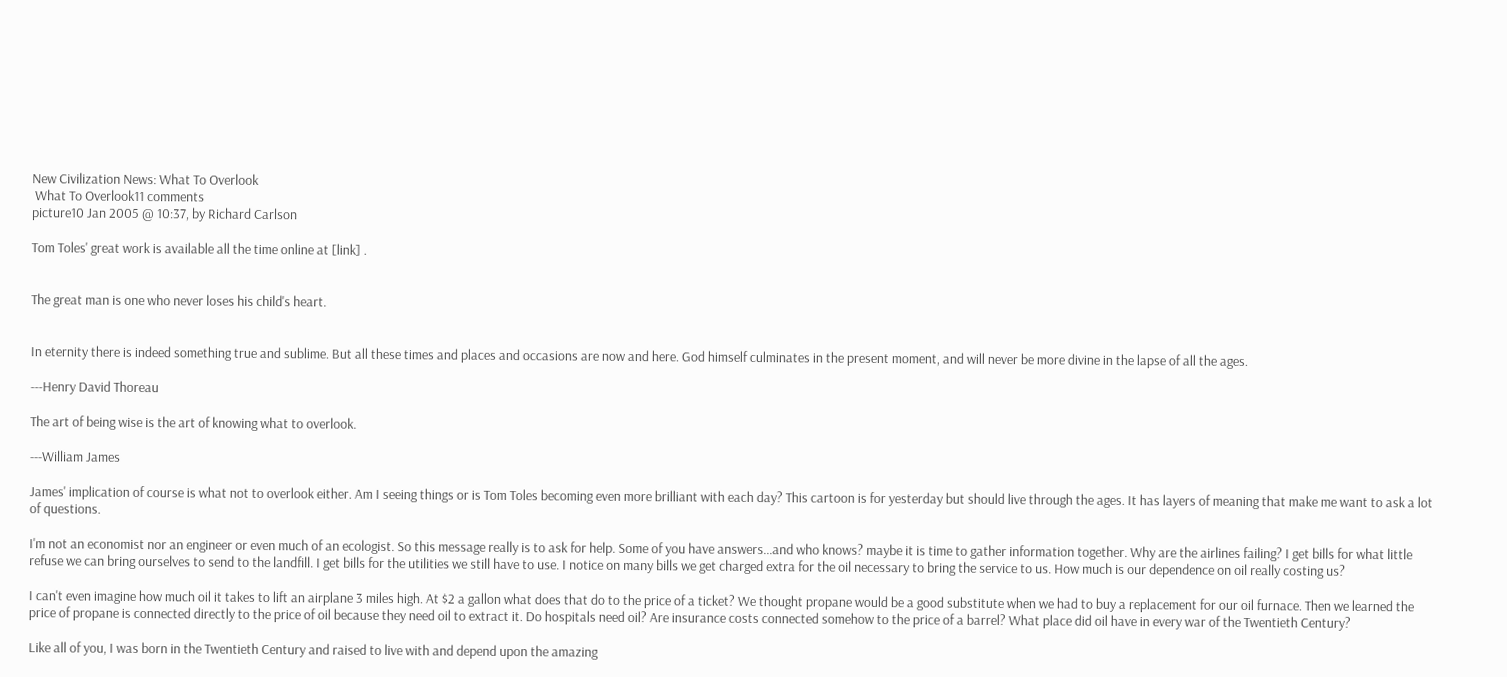New Civilization News: What To Overlook
 What To Overlook11 comments
picture10 Jan 2005 @ 10:37, by Richard Carlson

Tom Toles' great work is available all the time online at [link] .


The great man is one who never loses his child's heart.


In eternity there is indeed something true and sublime. But all these times and places and occasions are now and here. God himself culminates in the present moment, and will never be more divine in the lapse of all the ages.

---Henry David Thoreau

The art of being wise is the art of knowing what to overlook.

---William James

James' implication of course is what not to overlook either. Am I seeing things or is Tom Toles becoming even more brilliant with each day? This cartoon is for yesterday but should live through the ages. It has layers of meaning that make me want to ask a lot of questions.

I'm not an economist nor an engineer or even much of an ecologist. So this message really is to ask for help. Some of you have answers...and who knows? maybe it is time to gather information together. Why are the airlines failing? I get bills for what little refuse we can bring ourselves to send to the landfill. I get bills for the utilities we still have to use. I notice on many bills we get charged extra for the oil necessary to bring the service to us. How much is our dependence on oil really costing us?

I can't even imagine how much oil it takes to lift an airplane 3 miles high. At $2 a gallon what does that do to the price of a ticket? We thought propane would be a good substitute when we had to buy a replacement for our oil furnace. Then we learned the price of propane is connected directly to the price of oil because they need oil to extract it. Do hospitals need oil? Are insurance costs connected somehow to the price of a barrel? What place did oil have in every war of the Twentieth Century?

Like all of you, I was born in the Twentieth Century and raised to live with and depend upon the amazing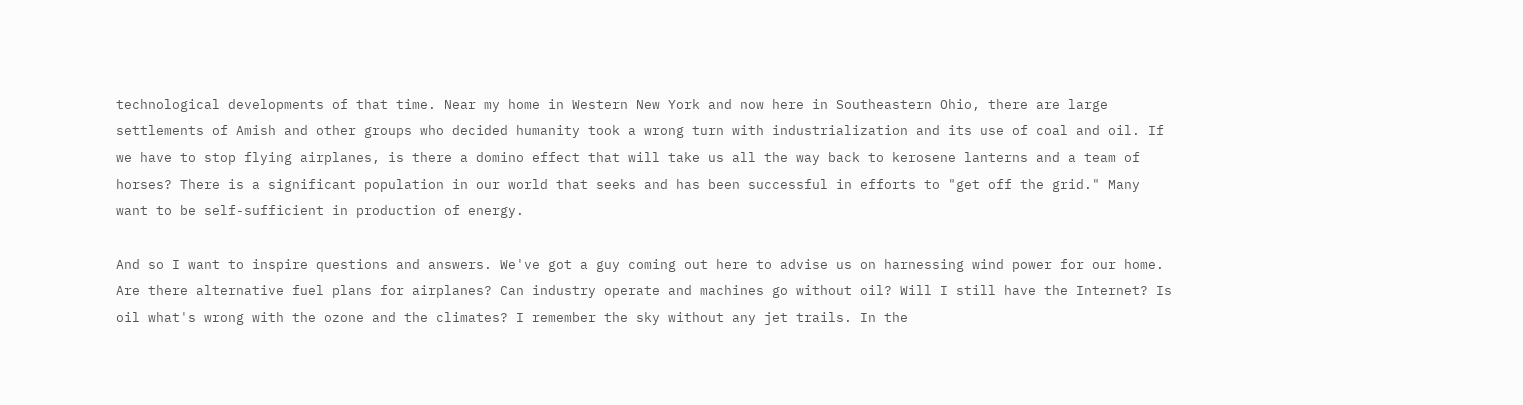technological developments of that time. Near my home in Western New York and now here in Southeastern Ohio, there are large settlements of Amish and other groups who decided humanity took a wrong turn with industrialization and its use of coal and oil. If we have to stop flying airplanes, is there a domino effect that will take us all the way back to kerosene lanterns and a team of horses? There is a significant population in our world that seeks and has been successful in efforts to "get off the grid." Many want to be self-sufficient in production of energy.

And so I want to inspire questions and answers. We've got a guy coming out here to advise us on harnessing wind power for our home. Are there alternative fuel plans for airplanes? Can industry operate and machines go without oil? Will I still have the Internet? Is oil what's wrong with the ozone and the climates? I remember the sky without any jet trails. In the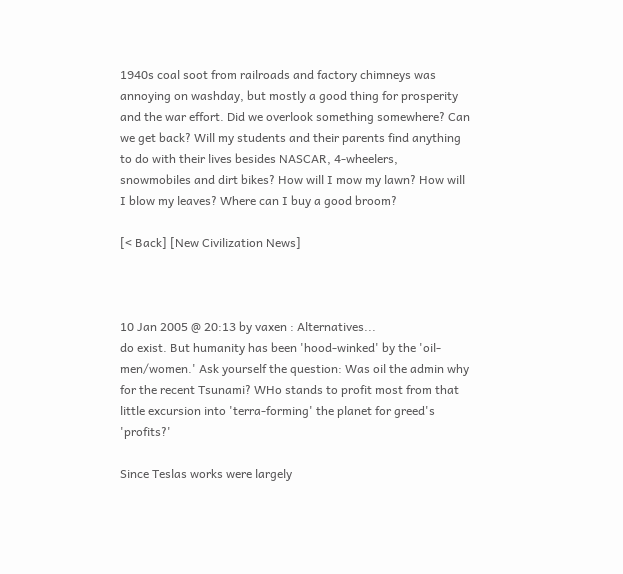1940s coal soot from railroads and factory chimneys was annoying on washday, but mostly a good thing for prosperity and the war effort. Did we overlook something somewhere? Can we get back? Will my students and their parents find anything to do with their lives besides NASCAR, 4-wheelers, snowmobiles and dirt bikes? How will I mow my lawn? How will I blow my leaves? Where can I buy a good broom?

[< Back] [New Civilization News]



10 Jan 2005 @ 20:13 by vaxen : Alternatives...
do exist. But humanity has been 'hood-winked' by the 'oil-men/women.' Ask yourself the question: Was oil the admin why for the recent Tsunami? WHo stands to profit most from that little excursion into 'terra-forming' the planet for greed's 'profits?'

Since Teslas works were largely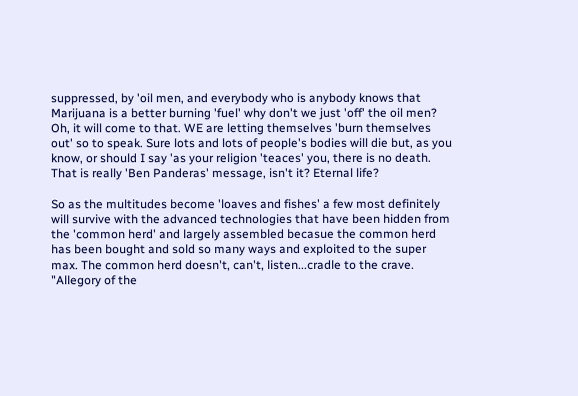suppressed, by 'oil men, and everybody who is anybody knows that Marijuana is a better burning 'fuel' why don't we just 'off' the oil men? Oh, it will come to that. WE are letting themselves 'burn themselves out' so to speak. Sure lots and lots of people's bodies will die but, as you know, or should I say 'as your religion 'teaces' you, there is no death. That is really 'Ben Panderas' message, isn't it? Eternal life?

So as the multitudes become 'loaves and fishes' a few most definitely will survive with the advanced technologies that have been hidden from the 'common herd' and largely assembled becasue the common herd has been bought and sold so many ways and exploited to the super max. The common herd doesn't, can't, listen...cradle to the crave. "Allegory of the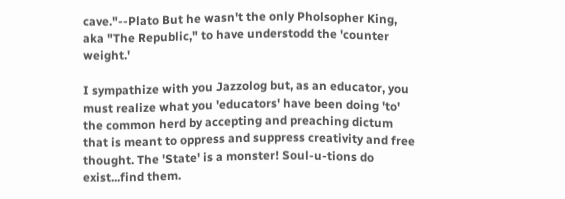cave."--Plato But he wasn't the only Pholsopher King, aka "The Republic," to have understodd the 'counter weight.'

I sympathize with you Jazzolog but, as an educator, you must realize what you 'educators' have been doing 'to' the common herd by accepting and preaching dictum that is meant to oppress and suppress creativity and free thought. The 'State' is a monster! Soul-u-tions do exist...find them.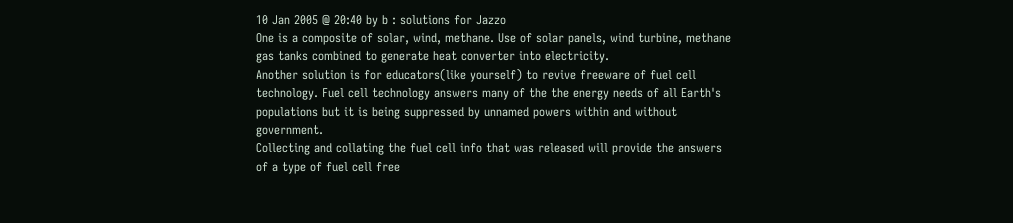10 Jan 2005 @ 20:40 by b : solutions for Jazzo
One is a composite of solar, wind, methane. Use of solar panels, wind turbine, methane gas tanks combined to generate heat converter into electricity.
Another solution is for educators(like yourself) to revive freeware of fuel cell technology. Fuel cell technology answers many of the the energy needs of all Earth's populations but it is being suppressed by unnamed powers within and without government.
Collecting and collating the fuel cell info that was released will provide the answers of a type of fuel cell free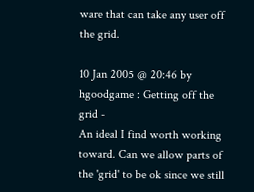ware that can take any user off the grid.

10 Jan 2005 @ 20:46 by hgoodgame : Getting off the grid -
An ideal I find worth working toward. Can we allow parts of the 'grid' to be ok since we still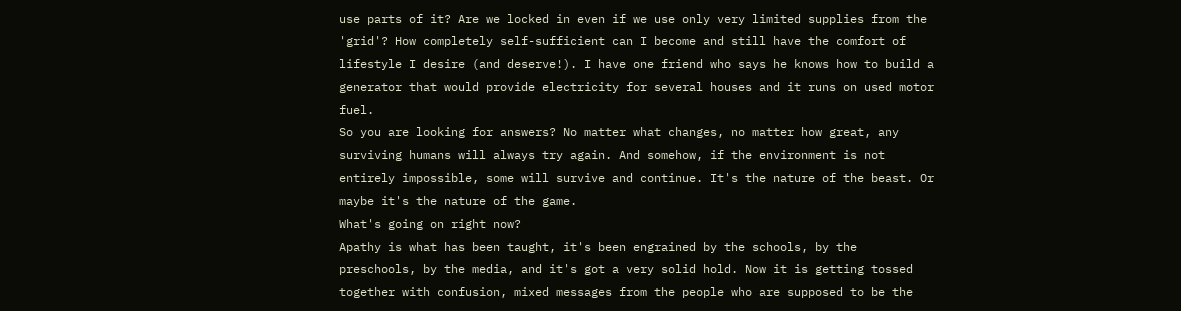use parts of it? Are we locked in even if we use only very limited supplies from the 'grid'? How completely self-sufficient can I become and still have the comfort of lifestyle I desire (and deserve!). I have one friend who says he knows how to build a generator that would provide electricity for several houses and it runs on used motor fuel.
So you are looking for answers? No matter what changes, no matter how great, any surviving humans will always try again. And somehow, if the environment is not entirely impossible, some will survive and continue. It's the nature of the beast. Or maybe it's the nature of the game.
What's going on right now?
Apathy is what has been taught, it's been engrained by the schools, by the preschools, by the media, and it's got a very solid hold. Now it is getting tossed together with confusion, mixed messages from the people who are supposed to be the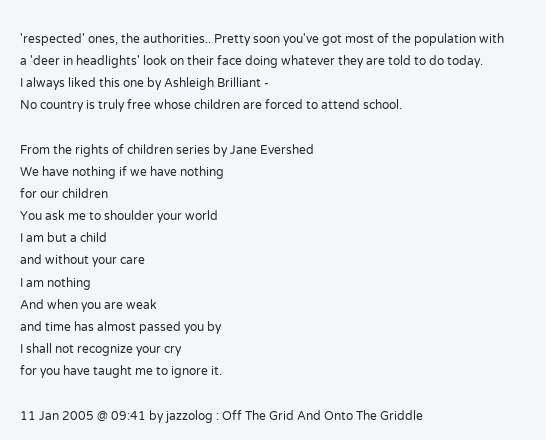'respected' ones, the authorities.. Pretty soon you've got most of the population with a 'deer in headlights' look on their face doing whatever they are told to do today.
I always liked this one by Ashleigh Brilliant -
No country is truly free whose children are forced to attend school.

From the rights of children series by Jane Evershed
We have nothing if we have nothing
for our children
You ask me to shoulder your world
I am but a child
and without your care
I am nothing
And when you are weak
and time has almost passed you by
I shall not recognize your cry
for you have taught me to ignore it.

11 Jan 2005 @ 09:41 by jazzolog : Off The Grid And Onto The Griddle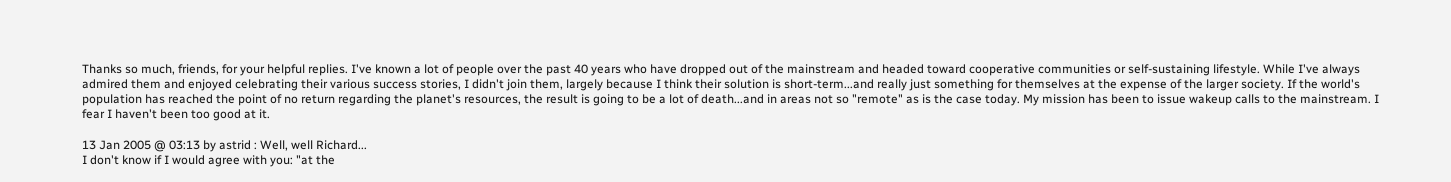Thanks so much, friends, for your helpful replies. I've known a lot of people over the past 40 years who have dropped out of the mainstream and headed toward cooperative communities or self-sustaining lifestyle. While I've always admired them and enjoyed celebrating their various success stories, I didn't join them, largely because I think their solution is short-term...and really just something for themselves at the expense of the larger society. If the world's population has reached the point of no return regarding the planet's resources, the result is going to be a lot of death...and in areas not so "remote" as is the case today. My mission has been to issue wakeup calls to the mainstream. I fear I haven't been too good at it.

13 Jan 2005 @ 03:13 by astrid : Well, well Richard...
I don't know if I would agree with you: "at the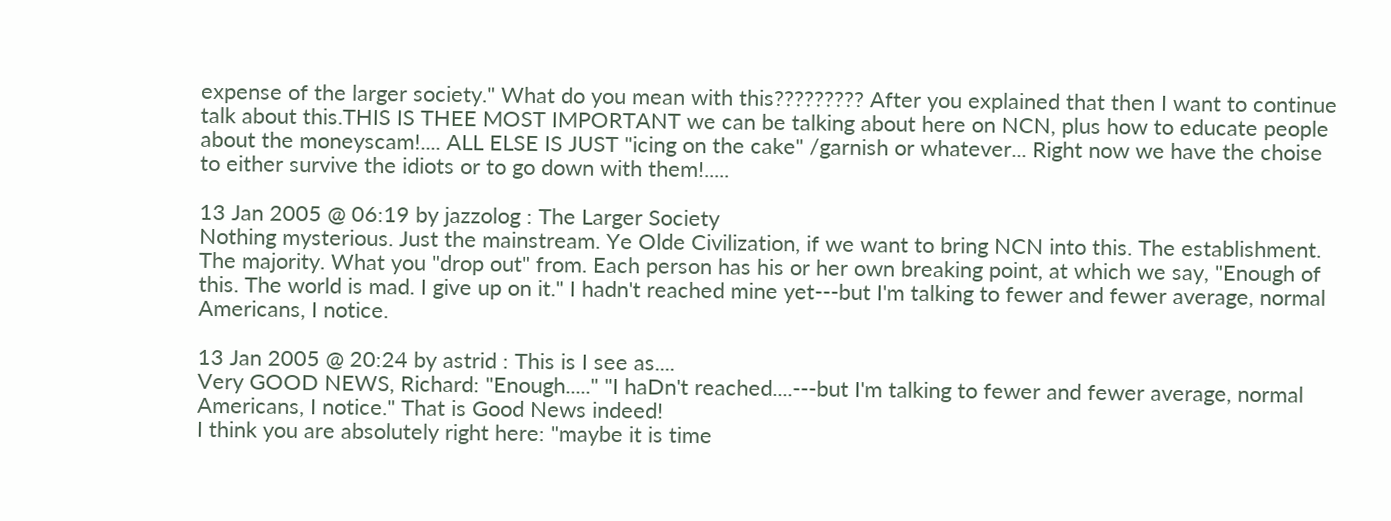expense of the larger society." What do you mean with this????????? After you explained that then I want to continue talk about this.THIS IS THEE MOST IMPORTANT we can be talking about here on NCN, plus how to educate people about the moneyscam!.... ALL ELSE IS JUST "icing on the cake" /garnish or whatever... Right now we have the choise to either survive the idiots or to go down with them!.....

13 Jan 2005 @ 06:19 by jazzolog : The Larger Society
Nothing mysterious. Just the mainstream. Ye Olde Civilization, if we want to bring NCN into this. The establishment. The majority. What you "drop out" from. Each person has his or her own breaking point, at which we say, "Enough of this. The world is mad. I give up on it." I hadn't reached mine yet---but I'm talking to fewer and fewer average, normal Americans, I notice.

13 Jan 2005 @ 20:24 by astrid : This is I see as....
Very GOOD NEWS, Richard: "Enough....." "I haDn't reached....---but I'm talking to fewer and fewer average, normal Americans, I notice." That is Good News indeed!
I think you are absolutely right here: "maybe it is time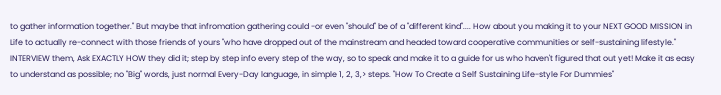to gather information together." But maybe that infromation gathering could -or even "should" be of a "different kind".... How about you making it to your NEXT GOOD MISSION in Life to actually re-connect with those friends of yours "who have dropped out of the mainstream and headed toward cooperative communities or self-sustaining lifestyle." INTERVIEW them, Ask EXACTLY HOW they did it; step by step info every step of the way, so to speak and make it to a guide for us who haven't figured that out yet! Make it as easy to understand as possible; no "Big" words, just normal Every-Day language, in simple 1, 2, 3,> steps. "How To Create a Self Sustaining Life-style For Dummies"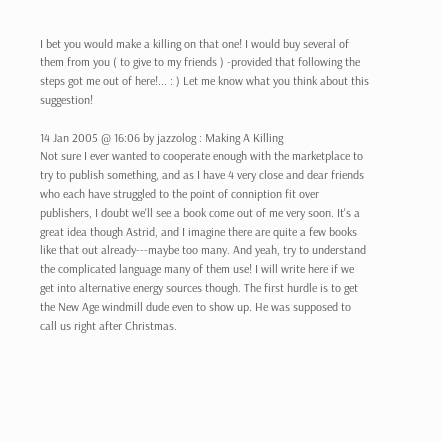I bet you would make a killing on that one! I would buy several of them from you ( to give to my friends ) -provided that following the steps got me out of here!... : ) Let me know what you think about this suggestion!

14 Jan 2005 @ 16:06 by jazzolog : Making A Killing
Not sure I ever wanted to cooperate enough with the marketplace to try to publish something, and as I have 4 very close and dear friends who each have struggled to the point of conniption fit over publishers, I doubt we'll see a book come out of me very soon. It's a great idea though Astrid, and I imagine there are quite a few books like that out already---maybe too many. And yeah, try to understand the complicated language many of them use! I will write here if we get into alternative energy sources though. The first hurdle is to get the New Age windmill dude even to show up. He was supposed to call us right after Christmas.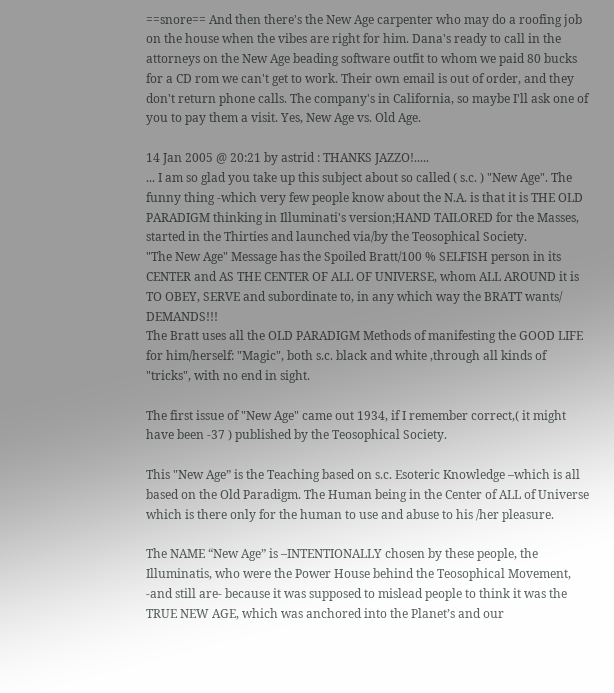==snore== And then there's the New Age carpenter who may do a roofing job on the house when the vibes are right for him. Dana's ready to call in the attorneys on the New Age beading software outfit to whom we paid 80 bucks for a CD rom we can't get to work. Their own email is out of order, and they don't return phone calls. The company's in California, so maybe I'll ask one of you to pay them a visit. Yes, New Age vs. Old Age.

14 Jan 2005 @ 20:21 by astrid : THANKS JAZZO!.....
... I am so glad you take up this subject about so called ( s.c. ) "New Age". The funny thing -which very few people know about the N.A. is that it is THE OLD PARADIGM thinking in Illuminati's version;HAND TAILORED for the Masses, started in the Thirties and launched via/by the Teosophical Society.
"The New Age" Message has the Spoiled Bratt/100 % SELFISH person in its CENTER and AS THE CENTER OF ALL OF UNIVERSE, whom ALL AROUND it is TO OBEY, SERVE and subordinate to, in any which way the BRATT wants/ DEMANDS!!!
The Bratt uses all the OLD PARADIGM Methods of manifesting the GOOD LIFE for him/herself: "Magic", both s.c. black and white ,through all kinds of "tricks", with no end in sight.

The first issue of "New Age" came out 1934, if I remember correct,( it might have been -37 ) published by the Teosophical Society.

This "New Age” is the Teaching based on s.c. Esoteric Knowledge –which is all based on the Old Paradigm. The Human being in the Center of ALL of Universe which is there only for the human to use and abuse to his /her pleasure.

The NAME “New Age” is –INTENTIONALLY chosen by these people, the Illuminatis, who were the Power House behind the Teosophical Movement, -and still are- because it was supposed to mislead people to think it was the TRUE NEW AGE, which was anchored into the Planet’s and our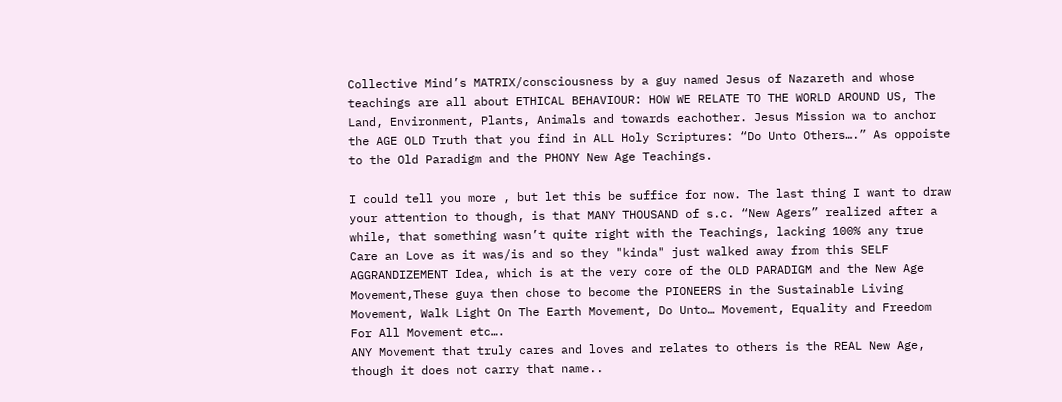Collective Mind’s MATRIX/consciousness by a guy named Jesus of Nazareth and whose teachings are all about ETHICAL BEHAVIOUR: HOW WE RELATE TO THE WORLD AROUND US, The Land, Environment, Plants, Animals and towards eachother. Jesus Mission wa to anchor the AGE OLD Truth that you find in ALL Holy Scriptures: “Do Unto Others….” As oppoiste to the Old Paradigm and the PHONY New Age Teachings.

I could tell you more , but let this be suffice for now. The last thing I want to draw your attention to though, is that MANY THOUSAND of s.c. “New Agers” realized after a while, that something wasn’t quite right with the Teachings, lacking 100% any true Care an Love as it was/is and so they "kinda" just walked away from this SELF AGGRANDIZEMENT Idea, which is at the very core of the OLD PARADIGM and the New Age Movement,These guya then chose to become the PIONEERS in the Sustainable Living Movement, Walk Light On The Earth Movement, Do Unto… Movement, Equality and Freedom For All Movement etc….
ANY Movement that truly cares and loves and relates to others is the REAL New Age, though it does not carry that name..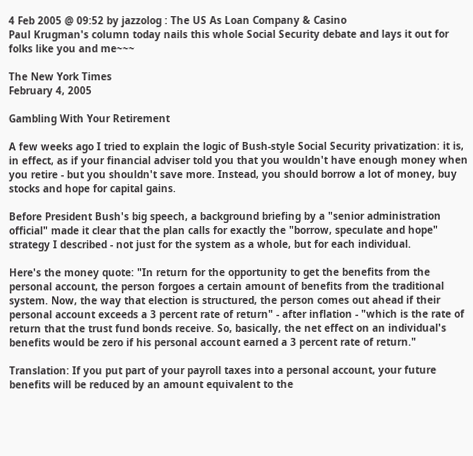4 Feb 2005 @ 09:52 by jazzolog : The US As Loan Company & Casino
Paul Krugman's column today nails this whole Social Security debate and lays it out for folks like you and me~~~

The New York Times
February 4, 2005

Gambling With Your Retirement

A few weeks ago I tried to explain the logic of Bush-style Social Security privatization: it is, in effect, as if your financial adviser told you that you wouldn't have enough money when you retire - but you shouldn't save more. Instead, you should borrow a lot of money, buy stocks and hope for capital gains.

Before President Bush's big speech, a background briefing by a "senior administration official" made it clear that the plan calls for exactly the "borrow, speculate and hope" strategy I described - not just for the system as a whole, but for each individual.

Here's the money quote: "In return for the opportunity to get the benefits from the personal account, the person forgoes a certain amount of benefits from the traditional system. Now, the way that election is structured, the person comes out ahead if their personal account exceeds a 3 percent rate of return" - after inflation - "which is the rate of return that the trust fund bonds receive. So, basically, the net effect on an individual's benefits would be zero if his personal account earned a 3 percent rate of return."

Translation: If you put part of your payroll taxes into a personal account, your future benefits will be reduced by an amount equivalent to the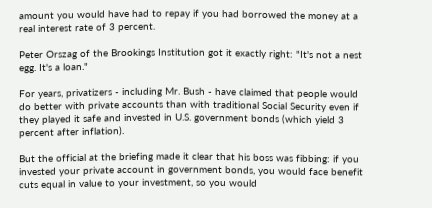amount you would have had to repay if you had borrowed the money at a real interest rate of 3 percent.

Peter Orszag of the Brookings Institution got it exactly right: "It's not a nest egg. It's a loan."

For years, privatizers - including Mr. Bush - have claimed that people would do better with private accounts than with traditional Social Security even if they played it safe and invested in U.S. government bonds (which yield 3 percent after inflation).

But the official at the briefing made it clear that his boss was fibbing: if you invested your private account in government bonds, you would face benefit cuts equal in value to your investment, so you would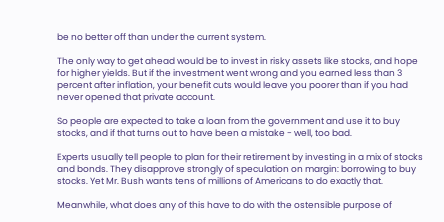be no better off than under the current system.

The only way to get ahead would be to invest in risky assets like stocks, and hope for higher yields. But if the investment went wrong and you earned less than 3 percent after inflation, your benefit cuts would leave you poorer than if you had never opened that private account.

So people are expected to take a loan from the government and use it to buy stocks, and if that turns out to have been a mistake - well, too bad.

Experts usually tell people to plan for their retirement by investing in a mix of stocks and bonds. They disapprove strongly of speculation on margin: borrowing to buy stocks. Yet Mr. Bush wants tens of millions of Americans to do exactly that.

Meanwhile, what does any of this have to do with the ostensible purpose of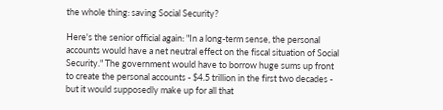the whole thing: saving Social Security?

Here's the senior official again: "In a long-term sense, the personal accounts would have a net neutral effect on the fiscal situation of Social Security." The government would have to borrow huge sums up front to create the personal accounts - $4.5 trillion in the first two decades - but it would supposedly make up for all that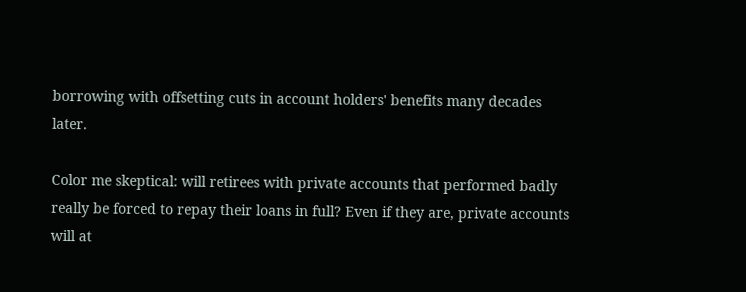borrowing with offsetting cuts in account holders' benefits many decades later.

Color me skeptical: will retirees with private accounts that performed badly really be forced to repay their loans in full? Even if they are, private accounts will at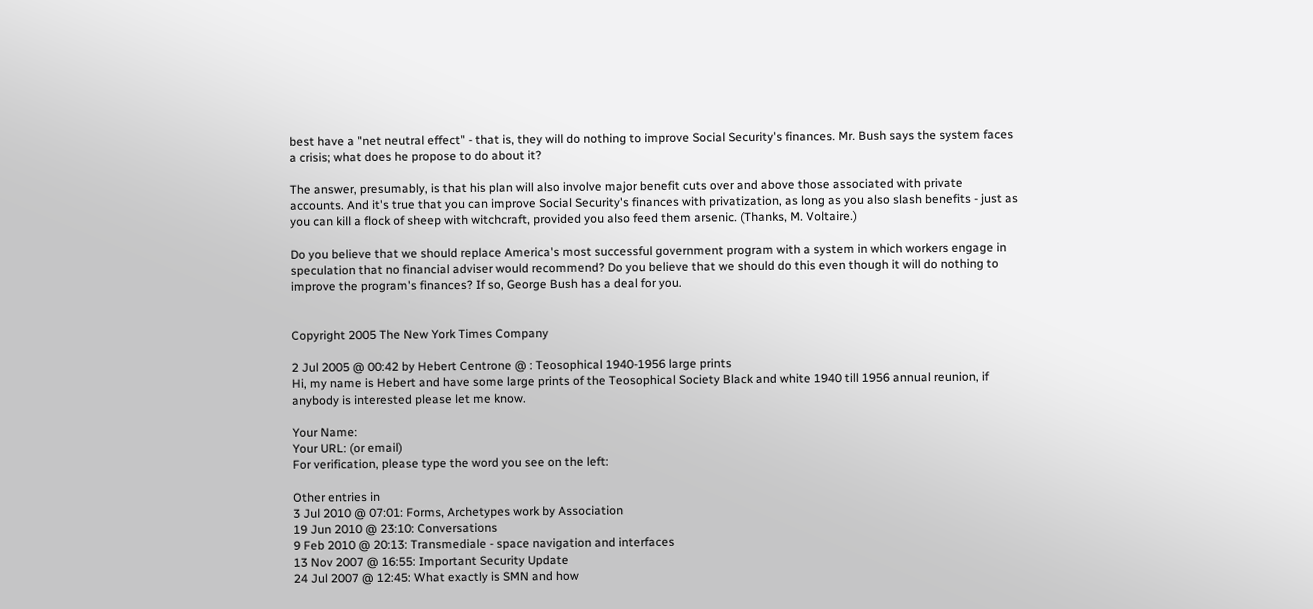best have a "net neutral effect" - that is, they will do nothing to improve Social Security's finances. Mr. Bush says the system faces a crisis; what does he propose to do about it?

The answer, presumably, is that his plan will also involve major benefit cuts over and above those associated with private accounts. And it's true that you can improve Social Security's finances with privatization, as long as you also slash benefits - just as you can kill a flock of sheep with witchcraft, provided you also feed them arsenic. (Thanks, M. Voltaire.)

Do you believe that we should replace America's most successful government program with a system in which workers engage in speculation that no financial adviser would recommend? Do you believe that we should do this even though it will do nothing to improve the program's finances? If so, George Bush has a deal for you.


Copyright 2005 The New York Times Company

2 Jul 2005 @ 00:42 by Hebert Centrone @ : Teosophical 1940-1956 large prints
Hi, my name is Hebert and have some large prints of the Teosophical Society Black and white 1940 till 1956 annual reunion, if anybody is interested please let me know.

Your Name:
Your URL: (or email)
For verification, please type the word you see on the left:

Other entries in
3 Jul 2010 @ 07:01: Forms, Archetypes work by Association
19 Jun 2010 @ 23:10: Conversations
9 Feb 2010 @ 20:13: Transmediale - space navigation and interfaces
13 Nov 2007 @ 16:55: Important Security Update
24 Jul 2007 @ 12:45: What exactly is SMN and how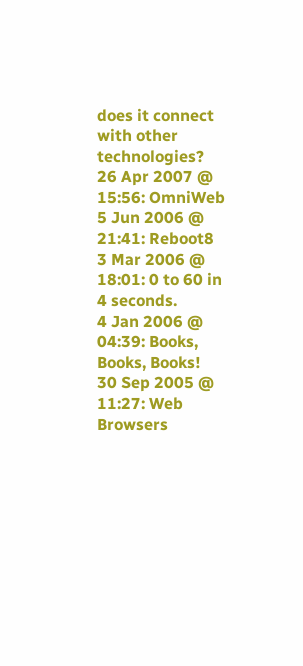does it connect with other technologies?
26 Apr 2007 @ 15:56: OmniWeb
5 Jun 2006 @ 21:41: Reboot8
3 Mar 2006 @ 18:01: 0 to 60 in 4 seconds.
4 Jan 2006 @ 04:39: Books, Books, Books!
30 Sep 2005 @ 11:27: Web Browsers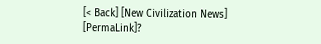[< Back] [New Civilization News] [PermaLink]?